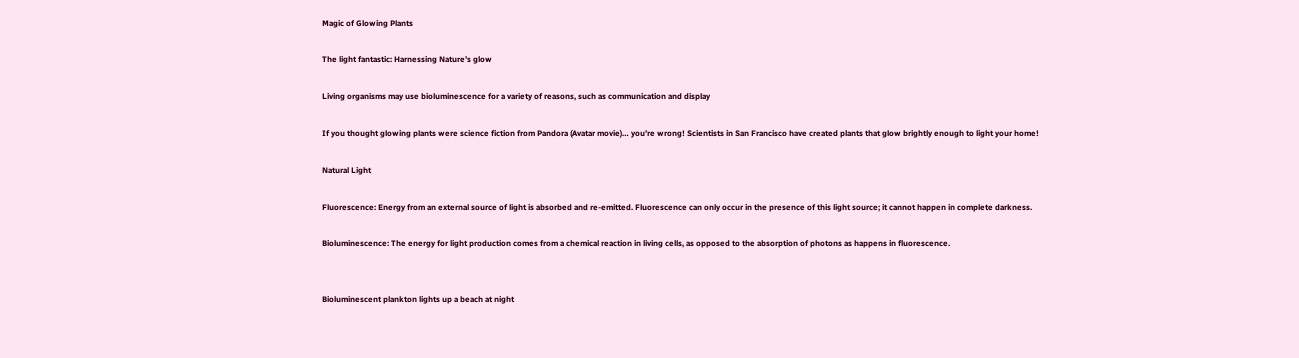Magic of Glowing Plants

The light fantastic: Harnessing Nature’s glow

Living organisms may use bioluminescence for a variety of reasons, such as communication and display

If you thought glowing plants were science fiction from Pandora (Avatar movie)… you’re wrong! Scientists in San Francisco have created plants that glow brightly enough to light your home!

Natural Light

Fluorescence: Energy from an external source of light is absorbed and re-emitted. Fluorescence can only occur in the presence of this light source; it cannot happen in complete darkness.

Bioluminescence: The energy for light production comes from a chemical reaction in living cells, as opposed to the absorption of photons as happens in fluorescence.


Bioluminescent plankton lights up a beach at night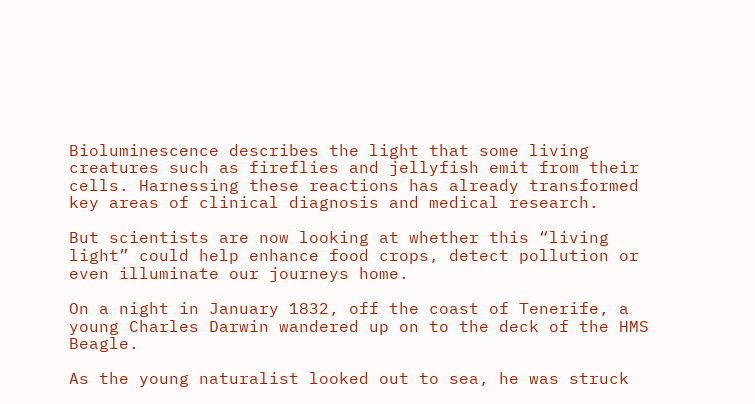Bioluminescence describes the light that some living creatures such as fireflies and jellyfish emit from their cells. Harnessing these reactions has already transformed key areas of clinical diagnosis and medical research.

But scientists are now looking at whether this “living light” could help enhance food crops, detect pollution or even illuminate our journeys home.

On a night in January 1832, off the coast of Tenerife, a young Charles Darwin wandered up on to the deck of the HMS Beagle.

As the young naturalist looked out to sea, he was struck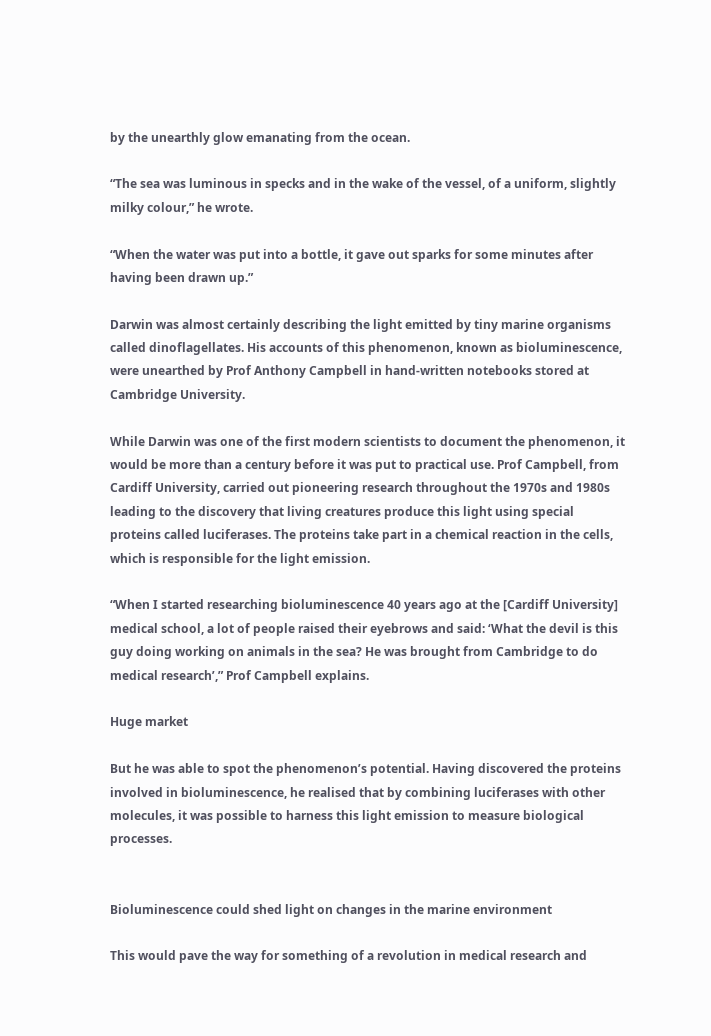by the unearthly glow emanating from the ocean.

“The sea was luminous in specks and in the wake of the vessel, of a uniform, slightly milky colour,” he wrote.

“When the water was put into a bottle, it gave out sparks for some minutes after having been drawn up.”

Darwin was almost certainly describing the light emitted by tiny marine organisms called dinoflagellates. His accounts of this phenomenon, known as bioluminescence, were unearthed by Prof Anthony Campbell in hand-written notebooks stored at Cambridge University.

While Darwin was one of the first modern scientists to document the phenomenon, it would be more than a century before it was put to practical use. Prof Campbell, from Cardiff University, carried out pioneering research throughout the 1970s and 1980s leading to the discovery that living creatures produce this light using special proteins called luciferases. The proteins take part in a chemical reaction in the cells, which is responsible for the light emission.

“When I started researching bioluminescence 40 years ago at the [Cardiff University] medical school, a lot of people raised their eyebrows and said: ‘What the devil is this guy doing working on animals in the sea? He was brought from Cambridge to do medical research’,” Prof Campbell explains.

Huge market

But he was able to spot the phenomenon’s potential. Having discovered the proteins involved in bioluminescence, he realised that by combining luciferases with other molecules, it was possible to harness this light emission to measure biological processes.


Bioluminescence could shed light on changes in the marine environment

This would pave the way for something of a revolution in medical research and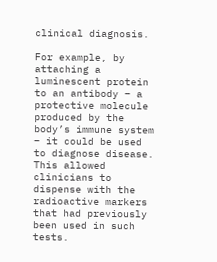clinical diagnosis.

For example, by attaching a luminescent protein to an antibody – a protective molecule produced by the body’s immune system – it could be used to diagnose disease. This allowed clinicians to dispense with the radioactive markers that had previously been used in such tests.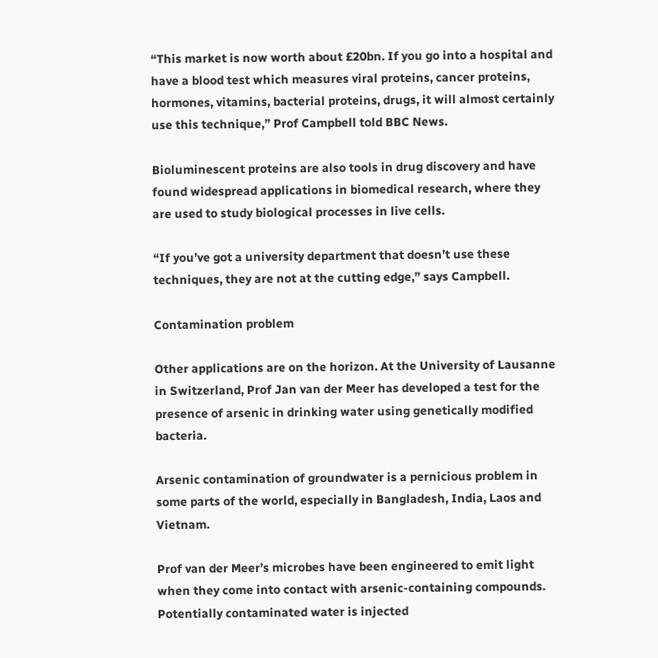“This market is now worth about £20bn. If you go into a hospital and have a blood test which measures viral proteins, cancer proteins, hormones, vitamins, bacterial proteins, drugs, it will almost certainly use this technique,” Prof Campbell told BBC News.

Bioluminescent proteins are also tools in drug discovery and have found widespread applications in biomedical research, where they are used to study biological processes in live cells.

“If you’ve got a university department that doesn’t use these techniques, they are not at the cutting edge,” says Campbell.

Contamination problem

Other applications are on the horizon. At the University of Lausanne in Switzerland, Prof Jan van der Meer has developed a test for the presence of arsenic in drinking water using genetically modified bacteria.

Arsenic contamination of groundwater is a pernicious problem in some parts of the world, especially in Bangladesh, India, Laos and Vietnam.

Prof van der Meer’s microbes have been engineered to emit light when they come into contact with arsenic-containing compounds. Potentially contaminated water is injected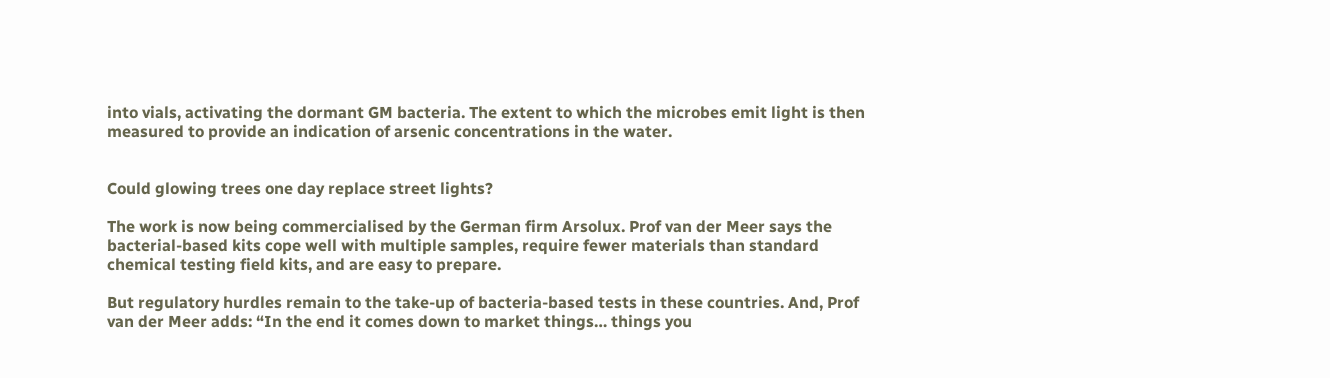into vials, activating the dormant GM bacteria. The extent to which the microbes emit light is then measured to provide an indication of arsenic concentrations in the water.


Could glowing trees one day replace street lights?

The work is now being commercialised by the German firm Arsolux. Prof van der Meer says the bacterial-based kits cope well with multiple samples, require fewer materials than standard chemical testing field kits, and are easy to prepare.

But regulatory hurdles remain to the take-up of bacteria-based tests in these countries. And, Prof van der Meer adds: “In the end it comes down to market things… things you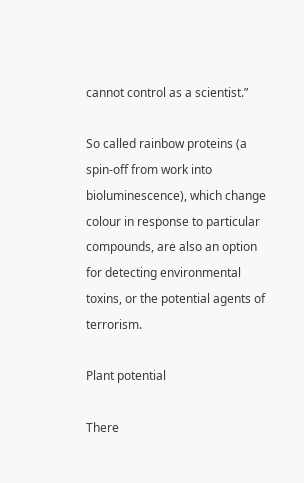cannot control as a scientist.”

So called rainbow proteins (a spin-off from work into bioluminescence), which change colour in response to particular compounds, are also an option for detecting environmental toxins, or the potential agents of terrorism.

Plant potential

There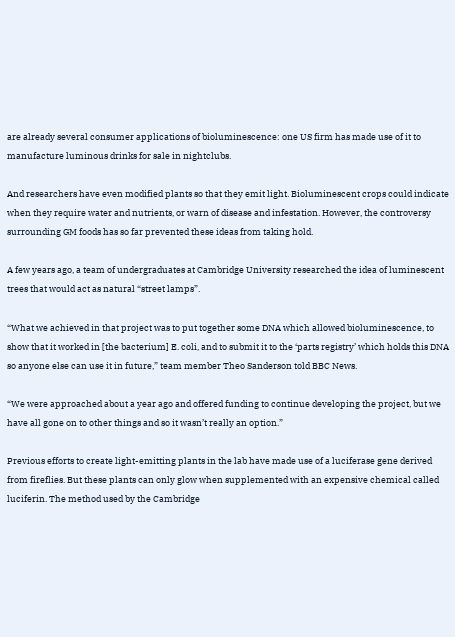are already several consumer applications of bioluminescence: one US firm has made use of it to manufacture luminous drinks for sale in nightclubs.

And researchers have even modified plants so that they emit light. Bioluminescent crops could indicate when they require water and nutrients, or warn of disease and infestation. However, the controversy surrounding GM foods has so far prevented these ideas from taking hold.

A few years ago, a team of undergraduates at Cambridge University researched the idea of luminescent trees that would act as natural “street lamps”.

“What we achieved in that project was to put together some DNA which allowed bioluminescence, to show that it worked in [the bacterium] E. coli, and to submit it to the ‘parts registry’ which holds this DNA so anyone else can use it in future,” team member Theo Sanderson told BBC News.

“We were approached about a year ago and offered funding to continue developing the project, but we have all gone on to other things and so it wasn’t really an option.”

Previous efforts to create light-emitting plants in the lab have made use of a luciferase gene derived from fireflies. But these plants can only glow when supplemented with an expensive chemical called luciferin. The method used by the Cambridge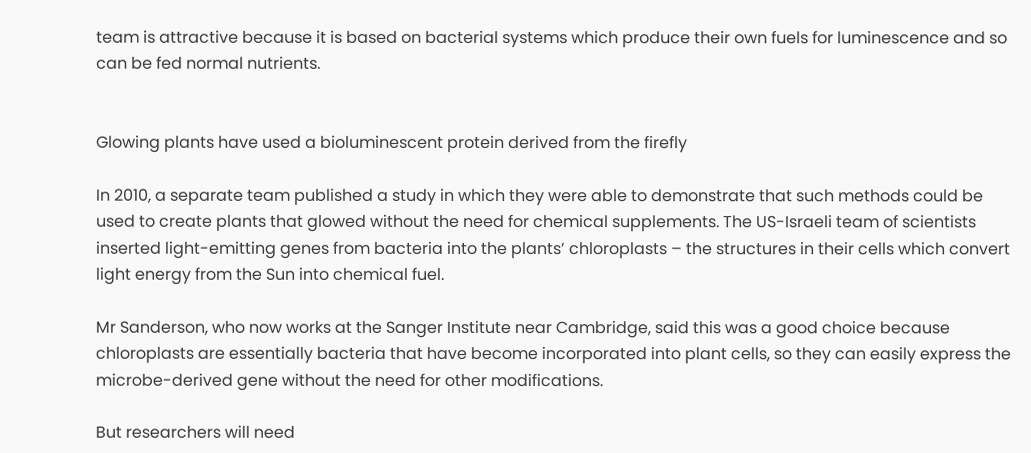team is attractive because it is based on bacterial systems which produce their own fuels for luminescence and so can be fed normal nutrients.


Glowing plants have used a bioluminescent protein derived from the firefly

In 2010, a separate team published a study in which they were able to demonstrate that such methods could be used to create plants that glowed without the need for chemical supplements. The US-Israeli team of scientists inserted light-emitting genes from bacteria into the plants’ chloroplasts – the structures in their cells which convert light energy from the Sun into chemical fuel.

Mr Sanderson, who now works at the Sanger Institute near Cambridge, said this was a good choice because chloroplasts are essentially bacteria that have become incorporated into plant cells, so they can easily express the microbe-derived gene without the need for other modifications.

But researchers will need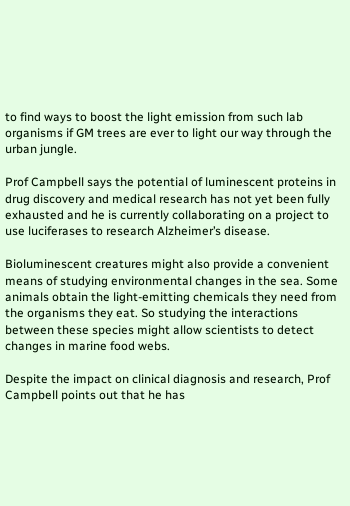to find ways to boost the light emission from such lab organisms if GM trees are ever to light our way through the urban jungle.

Prof Campbell says the potential of luminescent proteins in drug discovery and medical research has not yet been fully exhausted and he is currently collaborating on a project to use luciferases to research Alzheimer’s disease.

Bioluminescent creatures might also provide a convenient means of studying environmental changes in the sea. Some animals obtain the light-emitting chemicals they need from the organisms they eat. So studying the interactions between these species might allow scientists to detect changes in marine food webs.

Despite the impact on clinical diagnosis and research, Prof Campbell points out that he has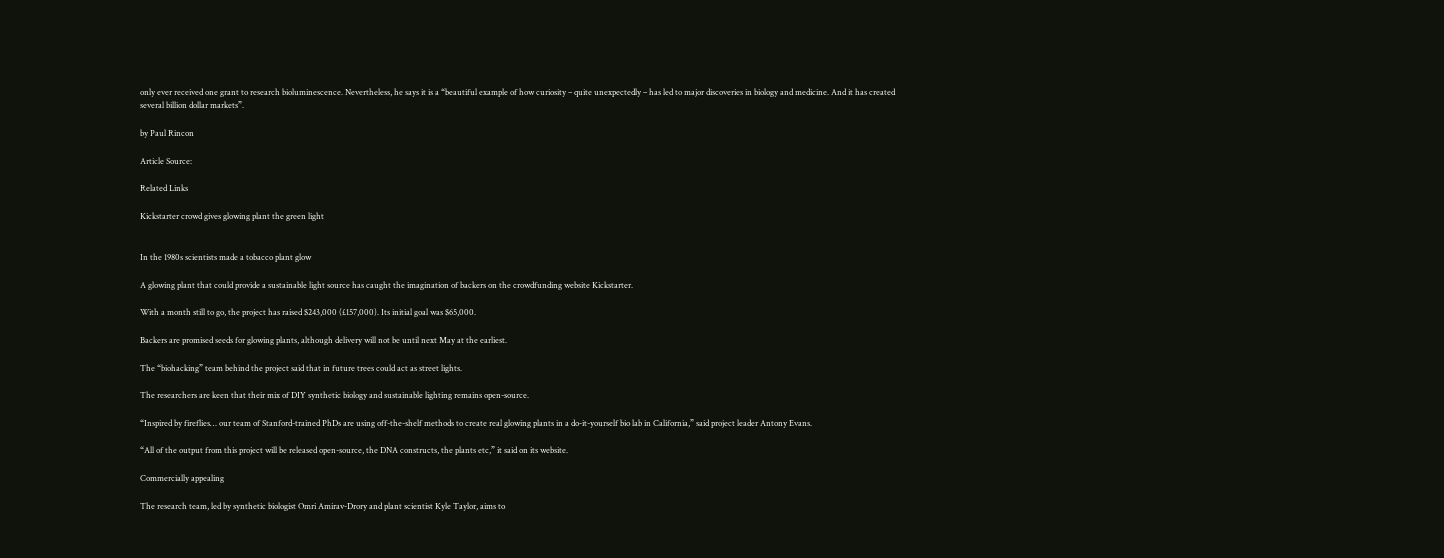only ever received one grant to research bioluminescence. Nevertheless, he says it is a “beautiful example of how curiosity – quite unexpectedly – has led to major discoveries in biology and medicine. And it has created several billion dollar markets”.

by Paul Rincon

Article Source:

Related Links

Kickstarter crowd gives glowing plant the green light


In the 1980s scientists made a tobacco plant glow

A glowing plant that could provide a sustainable light source has caught the imagination of backers on the crowdfunding website Kickstarter.

With a month still to go, the project has raised $243,000 (£157,000). Its initial goal was $65,000.

Backers are promised seeds for glowing plants, although delivery will not be until next May at the earliest.

The “biohacking” team behind the project said that in future trees could act as street lights.

The researchers are keen that their mix of DIY synthetic biology and sustainable lighting remains open-source.

“Inspired by fireflies… our team of Stanford-trained PhDs are using off-the-shelf methods to create real glowing plants in a do-it-yourself bio lab in California,” said project leader Antony Evans.

“All of the output from this project will be released open-source, the DNA constructs, the plants etc,” it said on its website.

Commercially appealing

The research team, led by synthetic biologist Omri Amirav-Drory and plant scientist Kyle Taylor, aims to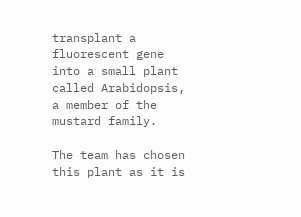transplant a fluorescent gene into a small plant called Arabidopsis, a member of the mustard family.

The team has chosen this plant as it is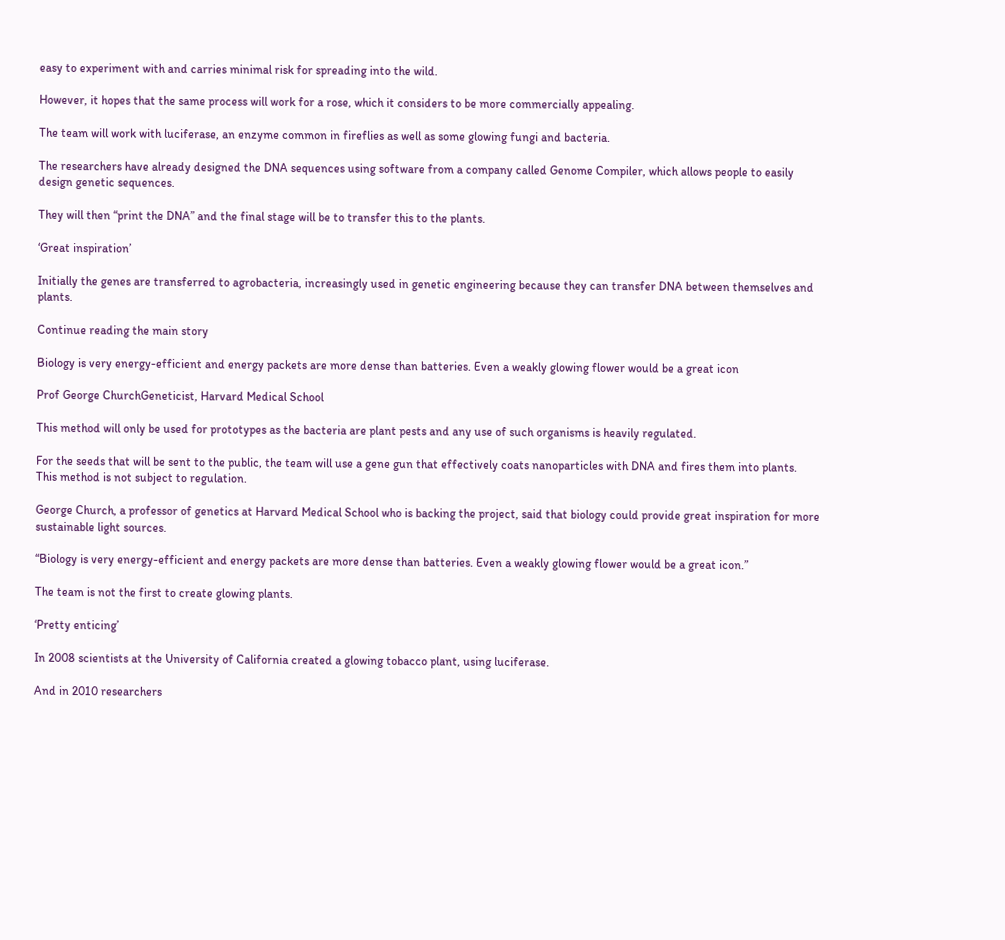easy to experiment with and carries minimal risk for spreading into the wild.

However, it hopes that the same process will work for a rose, which it considers to be more commercially appealing.

The team will work with luciferase, an enzyme common in fireflies as well as some glowing fungi and bacteria.

The researchers have already designed the DNA sequences using software from a company called Genome Compiler, which allows people to easily design genetic sequences.

They will then “print the DNA” and the final stage will be to transfer this to the plants.

‘Great inspiration’

Initially the genes are transferred to agrobacteria, increasingly used in genetic engineering because they can transfer DNA between themselves and plants.

Continue reading the main story

Biology is very energy-efficient and energy packets are more dense than batteries. Even a weakly glowing flower would be a great icon

Prof George ChurchGeneticist, Harvard Medical School

This method will only be used for prototypes as the bacteria are plant pests and any use of such organisms is heavily regulated.

For the seeds that will be sent to the public, the team will use a gene gun that effectively coats nanoparticles with DNA and fires them into plants. This method is not subject to regulation.

George Church, a professor of genetics at Harvard Medical School who is backing the project, said that biology could provide great inspiration for more sustainable light sources.

“Biology is very energy-efficient and energy packets are more dense than batteries. Even a weakly glowing flower would be a great icon.”

The team is not the first to create glowing plants.

‘Pretty enticing’

In 2008 scientists at the University of California created a glowing tobacco plant, using luciferase.

And in 2010 researchers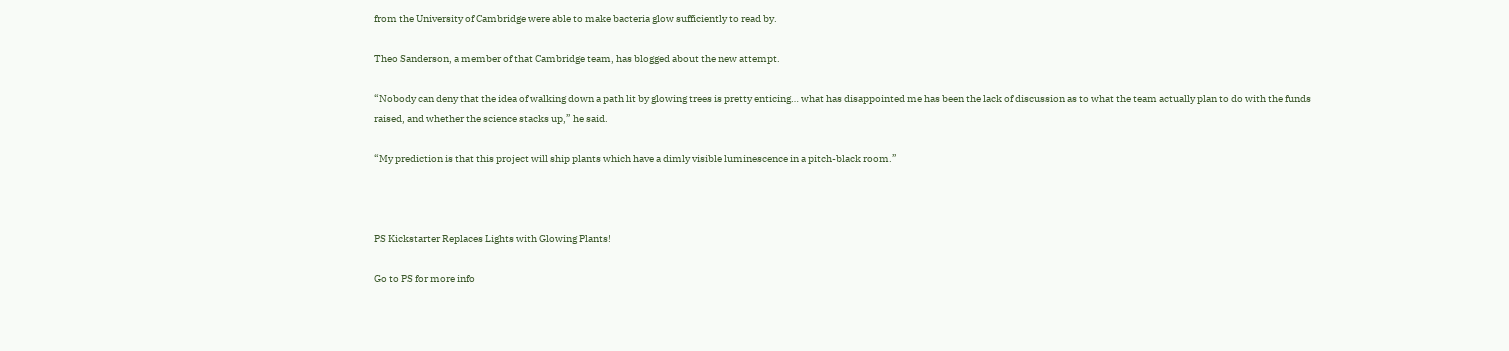from the University of Cambridge were able to make bacteria glow sufficiently to read by.

Theo Sanderson, a member of that Cambridge team, has blogged about the new attempt.

“Nobody can deny that the idea of walking down a path lit by glowing trees is pretty enticing… what has disappointed me has been the lack of discussion as to what the team actually plan to do with the funds raised, and whether the science stacks up,” he said.

“My prediction is that this project will ship plants which have a dimly visible luminescence in a pitch-black room.”



PS Kickstarter Replaces Lights with Glowing Plants!

Go to PS for more info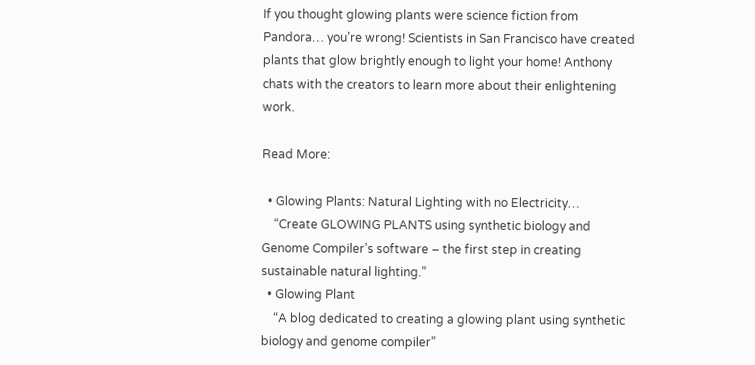If you thought glowing plants were science fiction from Pandora… you’re wrong! Scientists in San Francisco have created plants that glow brightly enough to light your home! Anthony chats with the creators to learn more about their enlightening work.

Read More:

  • Glowing Plants: Natural Lighting with no Electricity…
    “Create GLOWING PLANTS using synthetic biology and Genome Compiler’s software – the first step in creating sustainable natural lighting.”
  • Glowing Plant
    “A blog dedicated to creating a glowing plant using synthetic biology and genome compiler”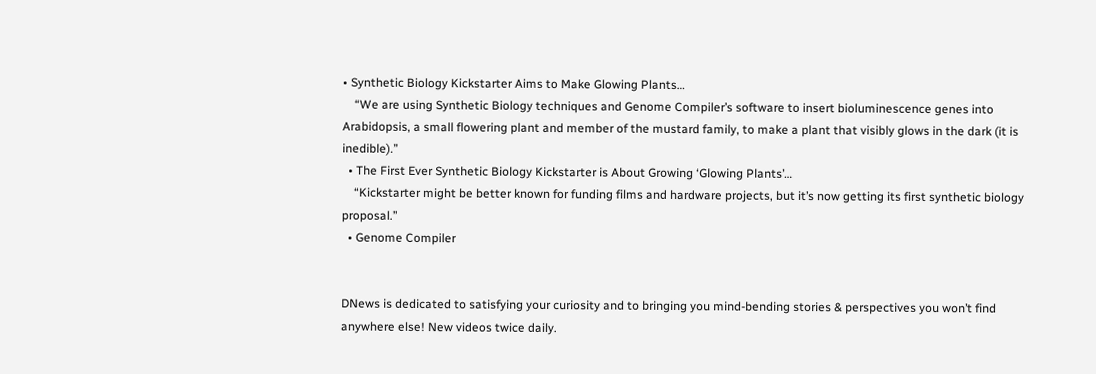• Synthetic Biology Kickstarter Aims to Make Glowing Plants…
    “We are using Synthetic Biology techniques and Genome Compiler’s software to insert bioluminescence genes into Arabidopsis, a small flowering plant and member of the mustard family, to make a plant that visibly glows in the dark (it is inedible).”
  • The First Ever Synthetic Biology Kickstarter is About Growing ‘Glowing Plants’…
    “Kickstarter might be better known for funding films and hardware projects, but it’s now getting its first synthetic biology proposal.”
  • Genome Compiler


DNews is dedicated to satisfying your curiosity and to bringing you mind-bending stories & perspectives you won’t find anywhere else! New videos twice daily.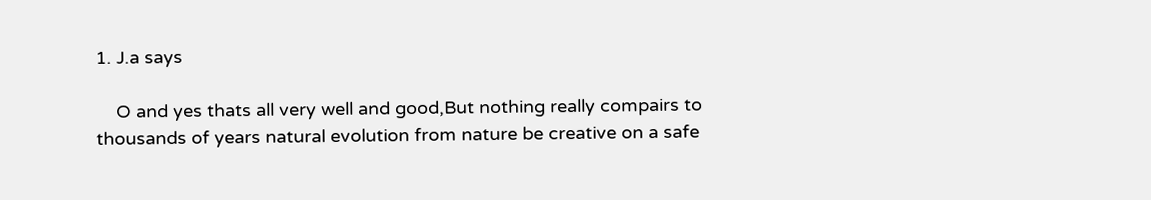1. J.a says

    O and yes thats all very well and good,But nothing really compairs to thousands of years natural evolution from nature be creative on a safe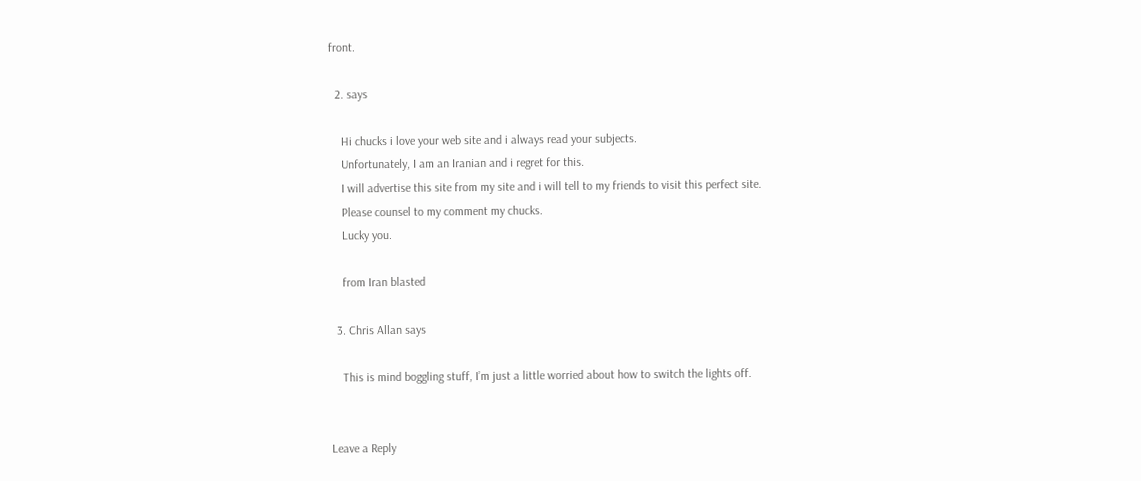front.

  2. says

    Hi chucks i love your web site and i always read your subjects.
    Unfortunately, I am an Iranian and i regret for this.
    I will advertise this site from my site and i will tell to my friends to visit this perfect site.
    Please counsel to my comment my chucks.
    Lucky you.

    from Iran blasted

  3. Chris Allan says

    This is mind boggling stuff, I’m just a little worried about how to switch the lights off.


Leave a Reply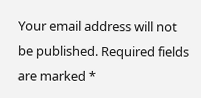Your email address will not be published. Required fields are marked *